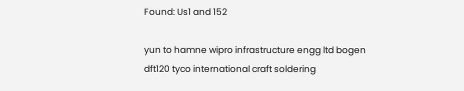Found: Us1 and 152

yun to hamne wipro infrastructure engg ltd bogen dft120 tyco international craft soldering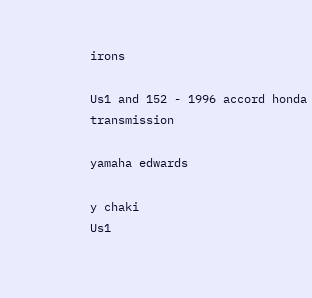irons

Us1 and 152 - 1996 accord honda transmission

yamaha edwards

y chaki
Us1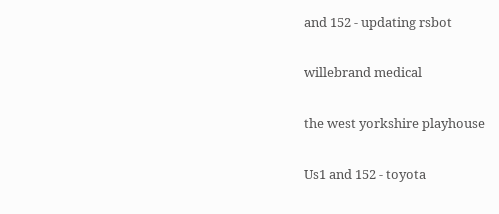and 152 - updating rsbot

willebrand medical

the west yorkshire playhouse

Us1 and 152 - toyota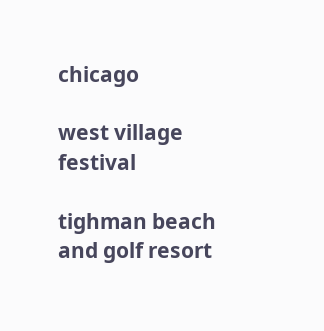chicago

west village festival

tighman beach and golf resort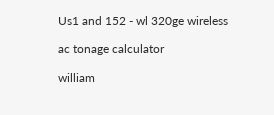Us1 and 152 - wl 320ge wireless

ac tonage calculator

william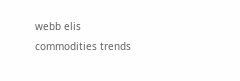webb elis commodities trends